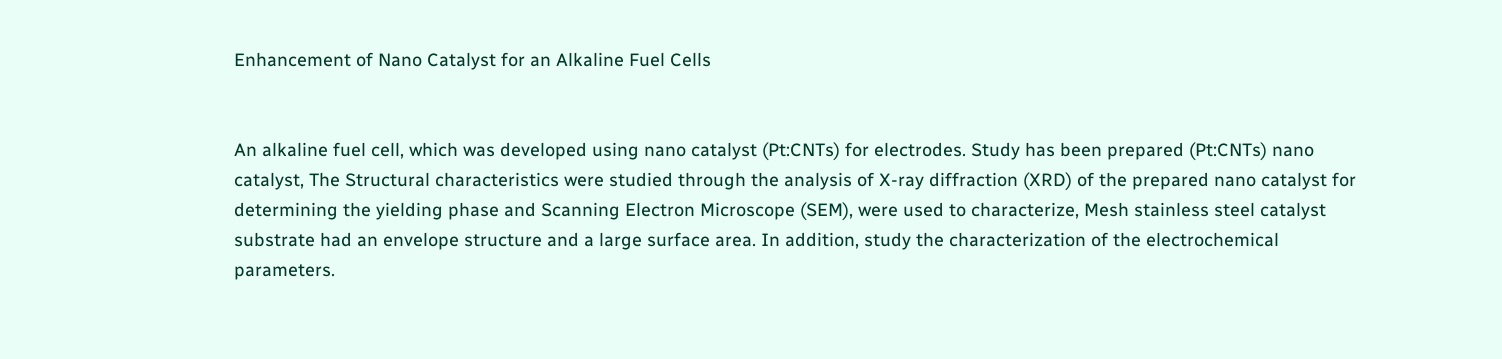Enhancement of Nano Catalyst for an Alkaline Fuel Cells


An alkaline fuel cell, which was developed using nano catalyst (Pt:CNTs) for electrodes. Study has been prepared (Pt:CNTs) nano catalyst, The Structural characteristics were studied through the analysis of X-ray diffraction (XRD) of the prepared nano catalyst for determining the yielding phase and Scanning Electron Microscope (SEM), were used to characterize, Mesh stainless steel catalyst substrate had an envelope structure and a large surface area. In addition, study the characterization of the electrochemical parameters.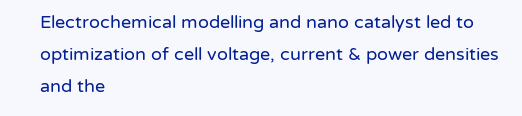Electrochemical modelling and nano catalyst led to optimization of cell voltage, current & power densities and the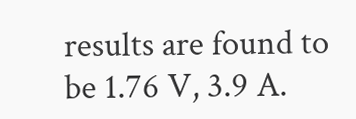results are found to be 1.76 V, 3.9 A.